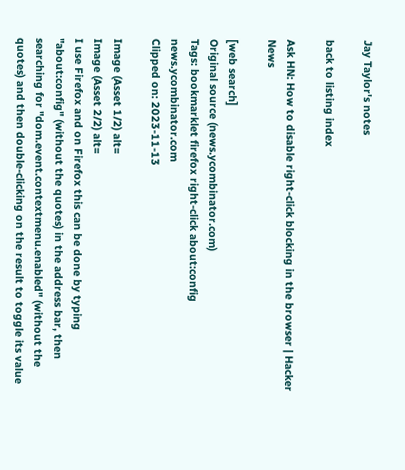Jay Taylor's notes

back to listing index

Ask HN: How to disable right-click blocking in the browser | Hacker News

[web search]
Original source (news.ycombinator.com)
Tags: bookmarklet firefox right-click about:config news.ycombinator.com
Clipped on: 2023-11-13

Image (Asset 1/2) alt=
Image (Asset 2/2) alt=
I use Firefox and on Firefox this can be done by typing "about:config" (without the quotes) in the address bar, then searching for "dom.event.contextmenu.enabled" (without the quotes) and then double-clicking on the result to toggle its value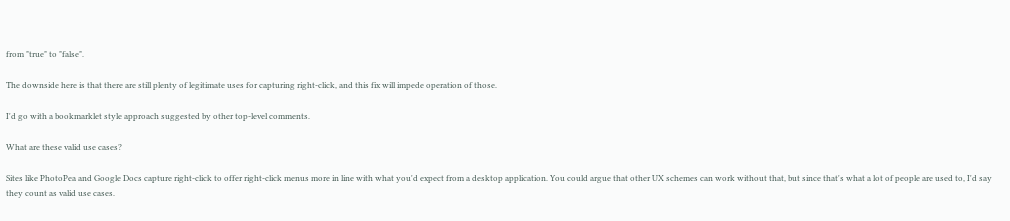from "true" to "false".

The downside here is that there are still plenty of legitimate uses for capturing right-click, and this fix will impede operation of those.

I'd go with a bookmarklet style approach suggested by other top-level comments.

What are these valid use cases?

Sites like PhotoPea and Google Docs capture right-click to offer right-click menus more in line with what you'd expect from a desktop application. You could argue that other UX schemes can work without that, but since that's what a lot of people are used to, I'd say they count as valid use cases.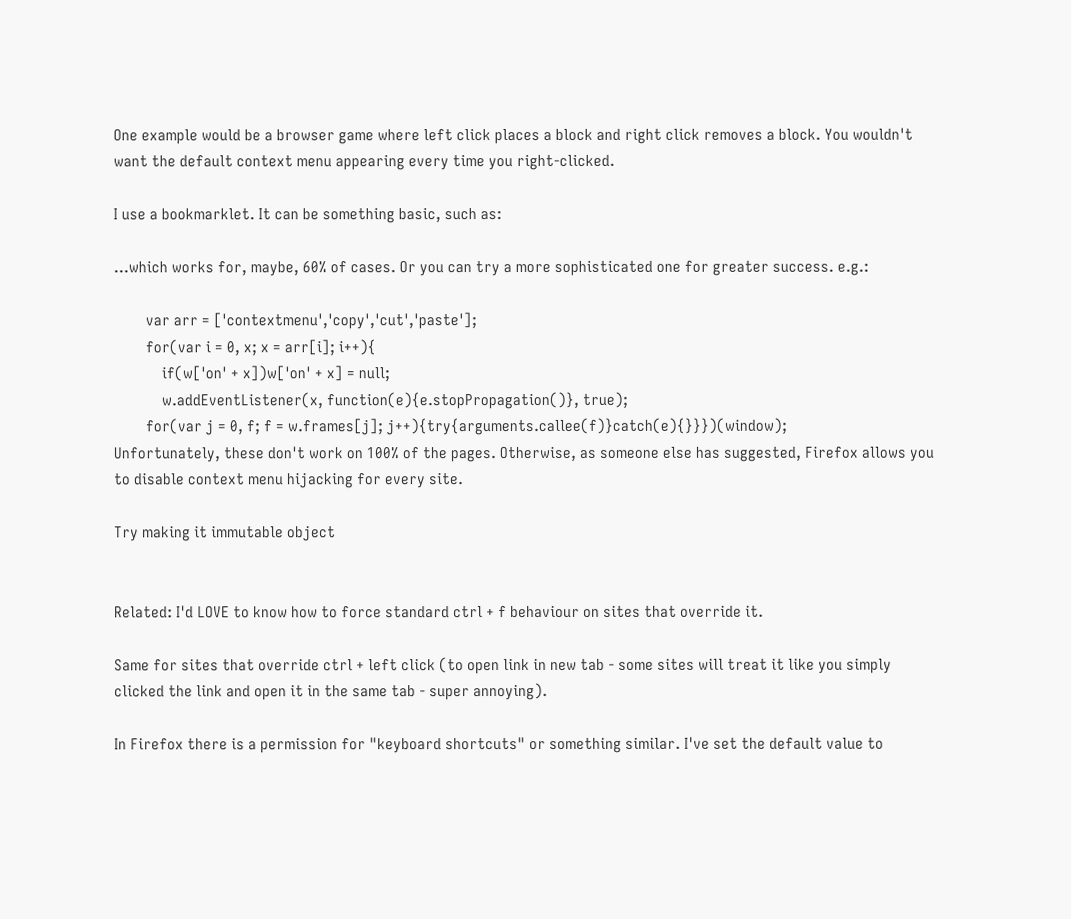One example would be a browser game where left click places a block and right click removes a block. You wouldn't want the default context menu appearing every time you right-clicked.

I use a bookmarklet. It can be something basic, such as:

...which works for, maybe, 60% of cases. Or you can try a more sophisticated one for greater success. e.g.:

        var arr = ['contextmenu','copy','cut','paste'];
        for(var i = 0, x; x = arr[i]; i++){
            if(w['on' + x])w['on' + x] = null;
            w.addEventListener(x, function(e){e.stopPropagation()}, true);
        for(var j = 0, f; f = w.frames[j]; j++){try{arguments.callee(f)}catch(e){}}})(window);
Unfortunately, these don't work on 100% of the pages. Otherwise, as someone else has suggested, Firefox allows you to disable context menu hijacking for every site.

Try making it immutable object


Related: I'd LOVE to know how to force standard ctrl + f behaviour on sites that override it.

Same for sites that override ctrl + left click (to open link in new tab - some sites will treat it like you simply clicked the link and open it in the same tab - super annoying).

In Firefox there is a permission for "keyboard shortcuts" or something similar. I've set the default value to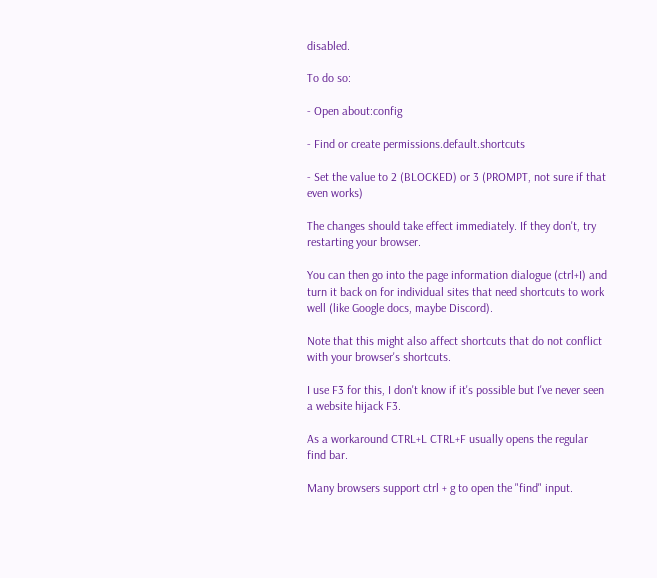disabled.

To do so:

- Open about:config

- Find or create permissions.default.shortcuts

- Set the value to 2 (BLOCKED) or 3 (PROMPT, not sure if that even works)

The changes should take effect immediately. If they don't, try restarting your browser.

You can then go into the page information dialogue (ctrl+I) and turn it back on for individual sites that need shortcuts to work well (like Google docs, maybe Discord).

Note that this might also affect shortcuts that do not conflict with your browser's shortcuts.

I use F3 for this, I don't know if it's possible but I've never seen a website hijack F3.

As a workaround CTRL+L CTRL+F usually opens the regular find bar.

Many browsers support ctrl + g to open the "find" input.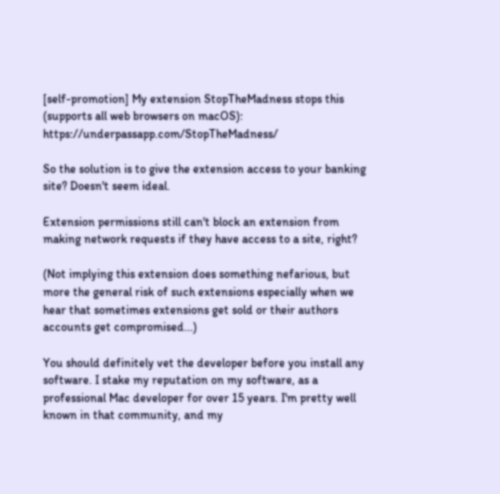[self-promotion] My extension StopTheMadness stops this (supports all web browsers on macOS): https://underpassapp.com/StopTheMadness/

So the solution is to give the extension access to your banking site? Doesn't seem ideal.

Extension permissions still can't block an extension from making network requests if they have access to a site, right?

(Not implying this extension does something nefarious, but more the general risk of such extensions especially when we hear that sometimes extensions get sold or their authors accounts get compromised...)

You should definitely vet the developer before you install any software. I stake my reputation on my software, as a professional Mac developer for over 15 years. I'm pretty well known in that community, and my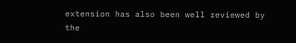extension has also been well reviewed by the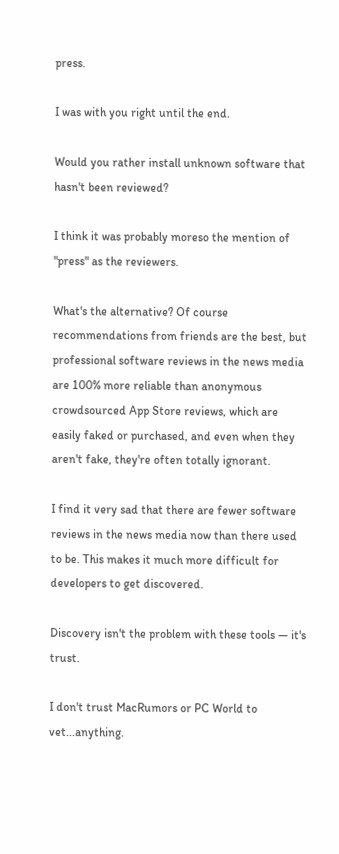press.

I was with you right until the end.

Would you rather install unknown software that hasn't been reviewed?

I think it was probably moreso the mention of "press" as the reviewers.

What's the alternative? Of course recommendations from friends are the best, but professional software reviews in the news media are 100% more reliable than anonymous crowdsourced App Store reviews, which are easily faked or purchased, and even when they aren't fake, they're often totally ignorant.

I find it very sad that there are fewer software reviews in the news media now than there used to be. This makes it much more difficult for developers to get discovered.

Discovery isn't the problem with these tools — it's trust.

I don't trust MacRumors or PC World to vet...anything.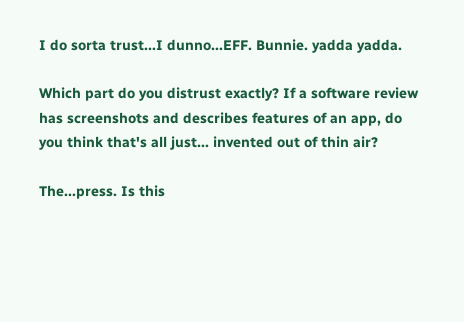I do sorta trust...I dunno...EFF. Bunnie. yadda yadda.

Which part do you distrust exactly? If a software review has screenshots and describes features of an app, do you think that's all just... invented out of thin air?

The...press. Is this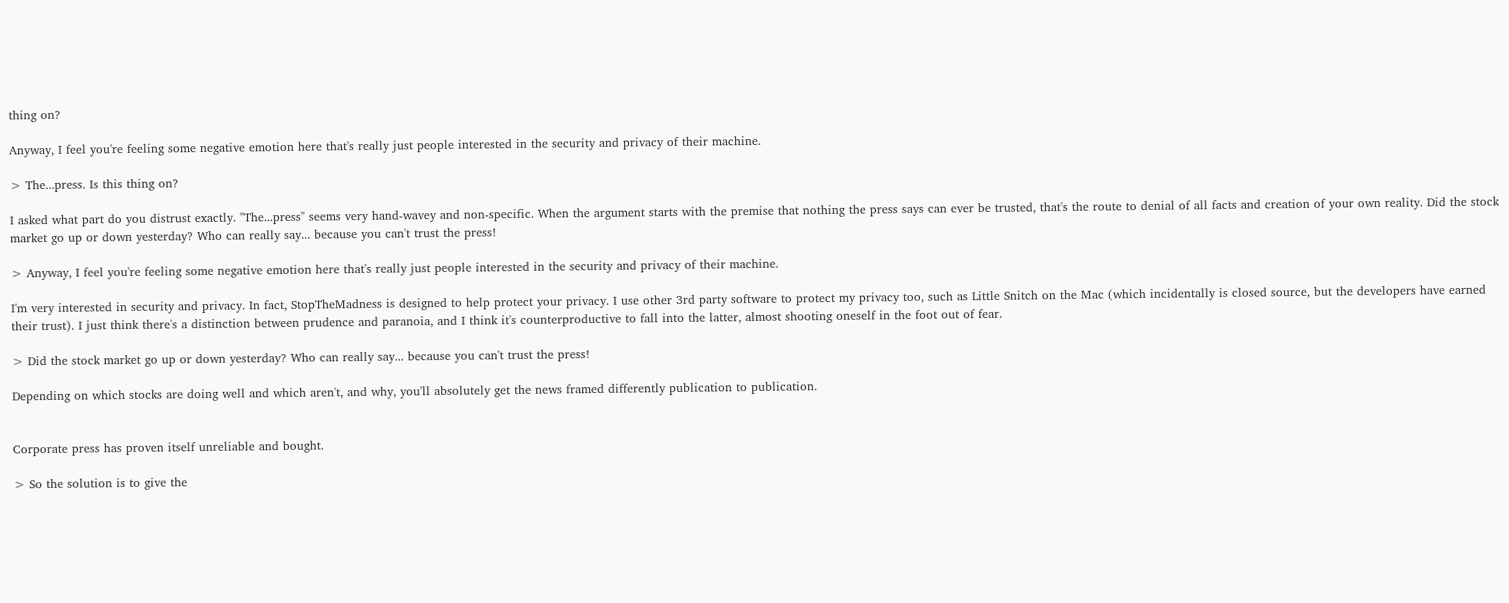thing on?

Anyway, I feel you're feeling some negative emotion here that's really just people interested in the security and privacy of their machine.

> The...press. Is this thing on?

I asked what part do you distrust exactly. "The...press" seems very hand-wavey and non-specific. When the argument starts with the premise that nothing the press says can ever be trusted, that's the route to denial of all facts and creation of your own reality. Did the stock market go up or down yesterday? Who can really say... because you can't trust the press!

> Anyway, I feel you're feeling some negative emotion here that's really just people interested in the security and privacy of their machine.

I'm very interested in security and privacy. In fact, StopTheMadness is designed to help protect your privacy. I use other 3rd party software to protect my privacy too, such as Little Snitch on the Mac (which incidentally is closed source, but the developers have earned their trust). I just think there's a distinction between prudence and paranoia, and I think it's counterproductive to fall into the latter, almost shooting oneself in the foot out of fear.

> Did the stock market go up or down yesterday? Who can really say... because you can't trust the press!

Depending on which stocks are doing well and which aren't, and why, you'll absolutely get the news framed differently publication to publication.


Corporate press has proven itself unreliable and bought.

> So the solution is to give the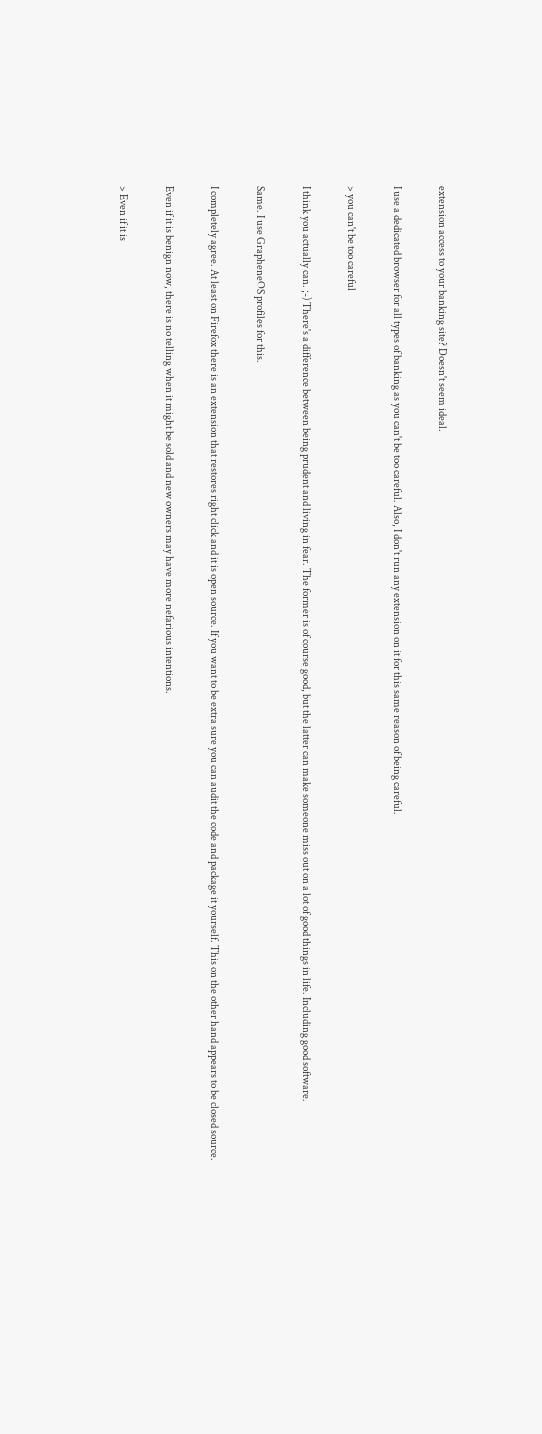extension access to your banking site? Doesn't seem ideal.

I use a dedicated browser for all types of banking as you can't be too careful. Also, I don't run any extension on it for this same reason of being careful.

> you can't be too careful

I think you actually can. ;-) There's a difference between being prudent and living in fear. The former is of course good, but the latter can make someone miss out on a lot of good things in life. Including good software.

Same. I use GrapheneOS profiles for this.

I completely agree. At least on Firefox there is an extension that restores right click and it is open source. If you want to be extra sure you can audit the code and package it yourself. This on the other hand appears to be closed source.

Even if it is benign now, there is no telling when it might be sold and new owners may have more nefarious intentions.

> Even if it is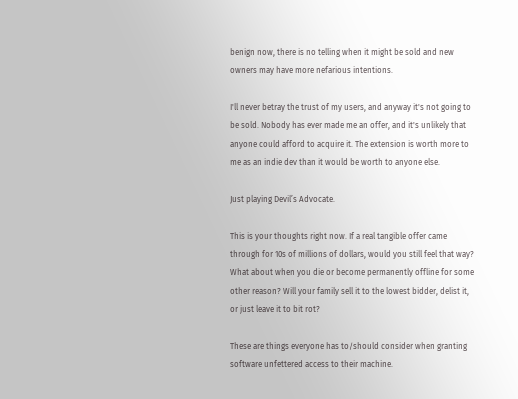benign now, there is no telling when it might be sold and new owners may have more nefarious intentions.

I'll never betray the trust of my users, and anyway it's not going to be sold. Nobody has ever made me an offer, and it's unlikely that anyone could afford to acquire it. The extension is worth more to me as an indie dev than it would be worth to anyone else.

Just playing Devil’s Advocate.

This is your thoughts right now. If a real tangible offer came through for 10s of millions of dollars, would you still feel that way? What about when you die or become permanently offline for some other reason? Will your family sell it to the lowest bidder, delist it, or just leave it to bit rot?

These are things everyone has to/should consider when granting software unfettered access to their machine.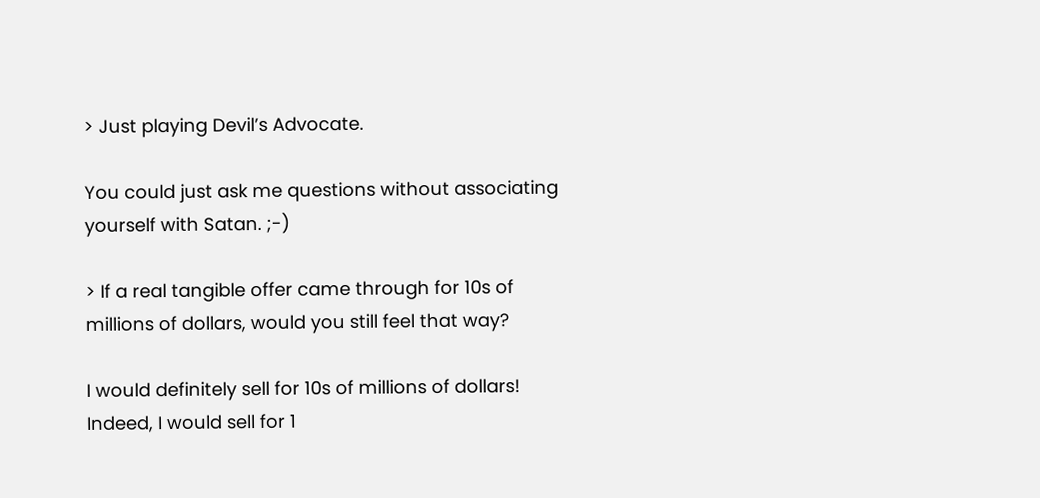> Just playing Devil’s Advocate.

You could just ask me questions without associating yourself with Satan. ;-)

> If a real tangible offer came through for 10s of millions of dollars, would you still feel that way?

I would definitely sell for 10s of millions of dollars! Indeed, I would sell for 1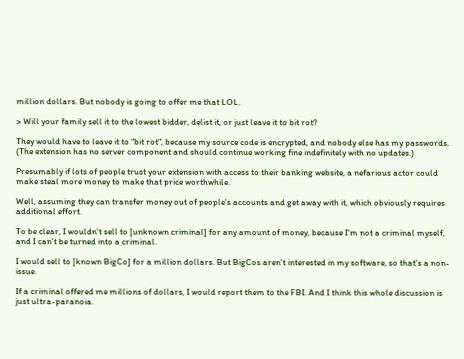million dollars. But nobody is going to offer me that LOL.

> Will your family sell it to the lowest bidder, delist it, or just leave it to bit rot?

They would have to leave it to "bit rot", because my source code is encrypted, and nobody else has my passwords. (The extension has no server component and should continue working fine indefinitely with no updates.)

Presumably if lots of people trust your extension with access to their banking website, a nefarious actor could make steal more money to make that price worthwhile.

Well, assuming they can transfer money out of people's accounts and get away with it, which obviously requires additional effort.

To be clear, I wouldn't sell to [unknown criminal] for any amount of money, because I'm not a criminal myself, and I can't be turned into a criminal.

I would sell to [known BigCo] for a million dollars. But BigCos aren't interested in my software, so that's a non-issue.

If a criminal offered me millions of dollars, I would report them to the FBI. And I think this whole discussion is just ultra-paranoia.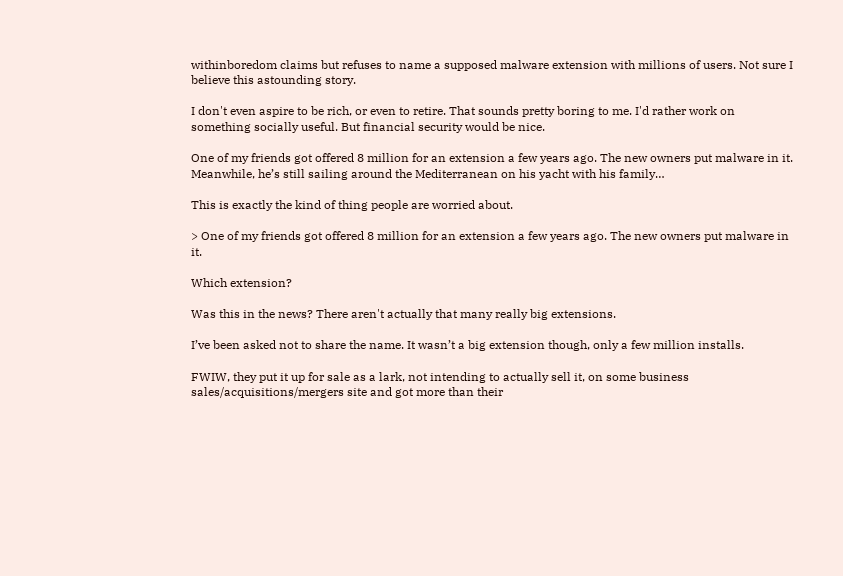withinboredom claims but refuses to name a supposed malware extension with millions of users. Not sure I believe this astounding story.

I don't even aspire to be rich, or even to retire. That sounds pretty boring to me. I'd rather work on something socially useful. But financial security would be nice.

One of my friends got offered 8 million for an extension a few years ago. The new owners put malware in it. Meanwhile, he’s still sailing around the Mediterranean on his yacht with his family…

This is exactly the kind of thing people are worried about.

> One of my friends got offered 8 million for an extension a few years ago. The new owners put malware in it.

Which extension?

Was this in the news? There aren't actually that many really big extensions.

I’ve been asked not to share the name. It wasn’t a big extension though, only a few million installs.

FWIW, they put it up for sale as a lark, not intending to actually sell it, on some business sales/acquisitions/mergers site and got more than their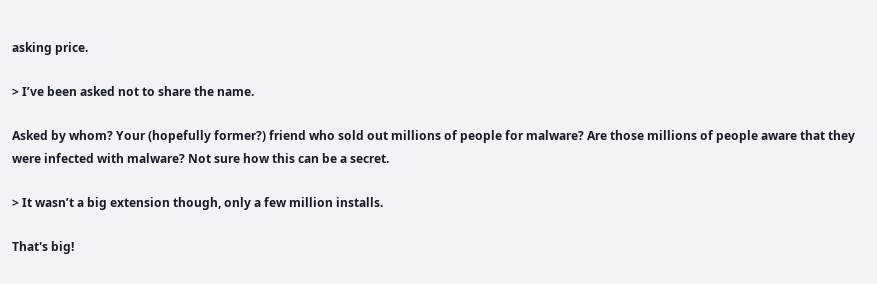asking price.

> I’ve been asked not to share the name.

Asked by whom? Your (hopefully former?) friend who sold out millions of people for malware? Are those millions of people aware that they were infected with malware? Not sure how this can be a secret.

> It wasn’t a big extension though, only a few million installs.

That's big!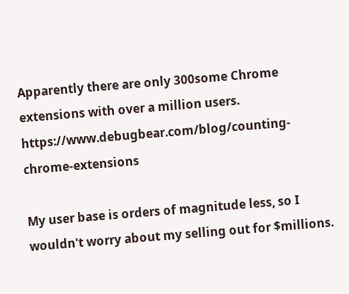Apparently there are only 300some Chrome extensions with over a million users. https://www.debugbear.com/blog/counting-chrome-extensions

My user base is orders of magnitude less, so I wouldn't worry about my selling out for $millions.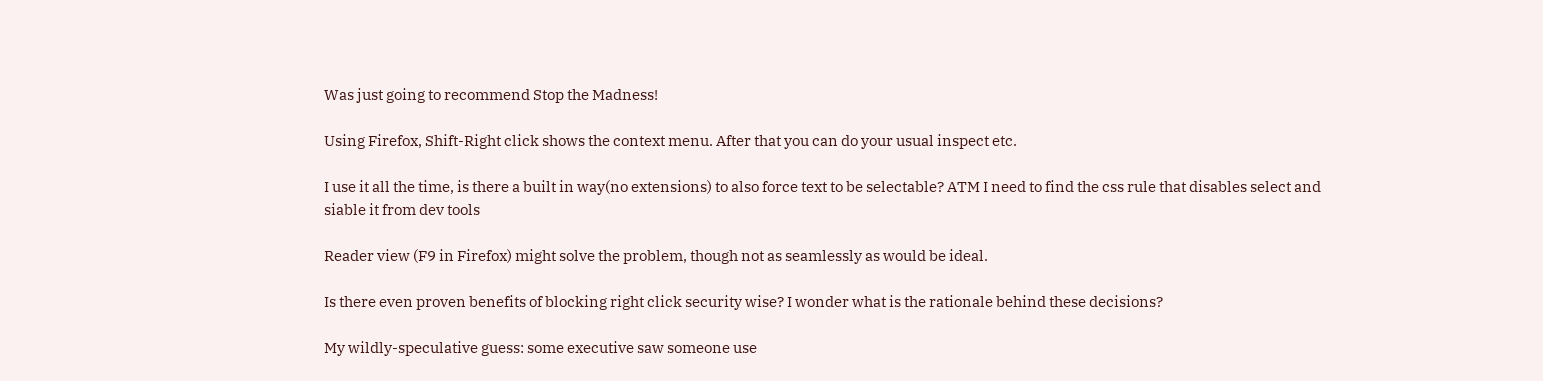Was just going to recommend Stop the Madness!

Using Firefox, Shift-Right click shows the context menu. After that you can do your usual inspect etc.

I use it all the time, is there a built in way(no extensions) to also force text to be selectable? ATM I need to find the css rule that disables select and siable it from dev tools

Reader view (F9 in Firefox) might solve the problem, though not as seamlessly as would be ideal.

Is there even proven benefits of blocking right click security wise? I wonder what is the rationale behind these decisions?

My wildly-speculative guess: some executive saw someone use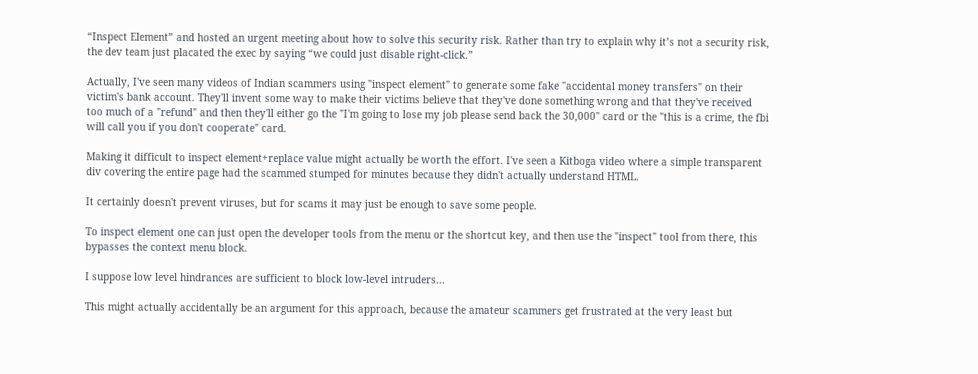“Inspect Element” and hosted an urgent meeting about how to solve this security risk. Rather than try to explain why it’s not a security risk, the dev team just placated the exec by saying “we could just disable right-click.”

Actually, I've seen many videos of Indian scammers using "inspect element" to generate some fake "accidental money transfers" on their victim's bank account. They'll invent some way to make their victims believe that they've done something wrong and that they've received too much of a "refund" and then they'll either go the "I'm going to lose my job please send back the 30,000" card or the "this is a crime, the fbi will call you if you don't cooperate" card.

Making it difficult to inspect element+replace value might actually be worth the effort. I've seen a Kitboga video where a simple transparent div covering the entire page had the scammed stumped for minutes because they didn't actually understand HTML.

It certainly doesn't prevent viruses, but for scams it may just be enough to save some people.

To inspect element one can just open the developer tools from the menu or the shortcut key, and then use the "inspect" tool from there, this bypasses the context menu block.

I suppose low level hindrances are sufficient to block low-level intruders...

This might actually accidentally be an argument for this approach, because the amateur scammers get frustrated at the very least but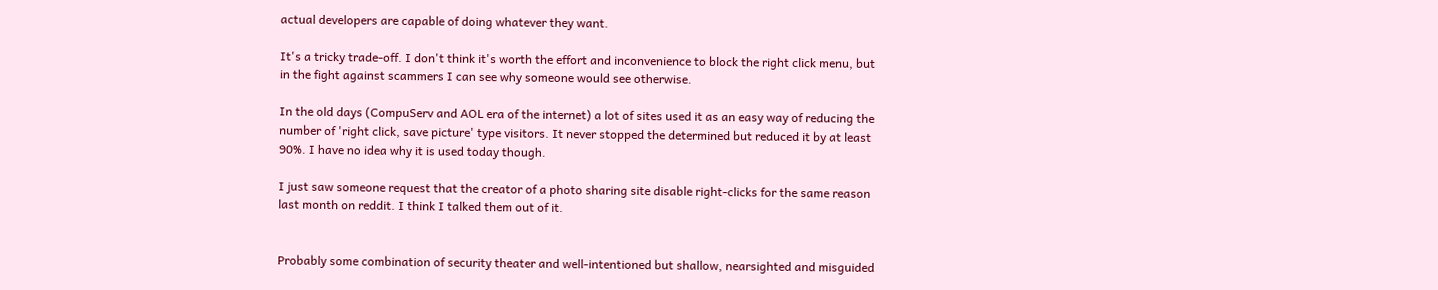actual developers are capable of doing whatever they want.

It's a tricky trade-off. I don't think it's worth the effort and inconvenience to block the right click menu, but in the fight against scammers I can see why someone would see otherwise.

In the old days (CompuServ and AOL era of the internet) a lot of sites used it as an easy way of reducing the number of 'right click, save picture' type visitors. It never stopped the determined but reduced it by at least 90%. I have no idea why it is used today though.

I just saw someone request that the creator of a photo sharing site disable right-clicks for the same reason last month on reddit. I think I talked them out of it.


Probably some combination of security theater and well-intentioned but shallow, nearsighted and misguided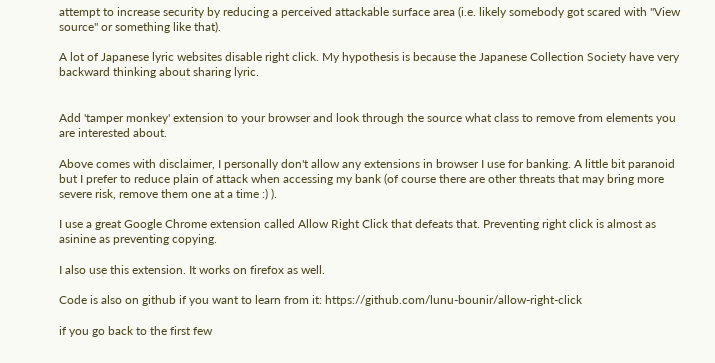attempt to increase security by reducing a perceived attackable surface area (i.e. likely somebody got scared with "View source" or something like that).

A lot of Japanese lyric websites disable right click. My hypothesis is because the Japanese Collection Society have very backward thinking about sharing lyric.


Add 'tamper monkey' extension to your browser and look through the source what class to remove from elements you are interested about.

Above comes with disclaimer, I personally don't allow any extensions in browser I use for banking. A little bit paranoid but I prefer to reduce plain of attack when accessing my bank (of course there are other threats that may bring more severe risk, remove them one at a time :) ).

I use a great Google Chrome extension called Allow Right Click that defeats that. Preventing right click is almost as asinine as preventing copying.

I also use this extension. It works on firefox as well.

Code is also on github if you want to learn from it: https://github.com/lunu-bounir/allow-right-click

if you go back to the first few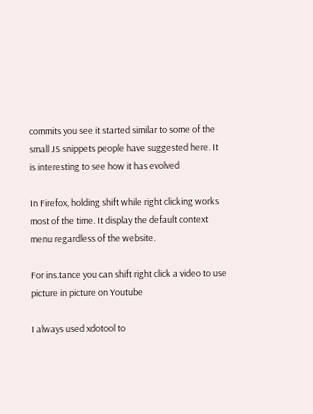commits you see it started similar to some of the small JS snippets people have suggested here. It is interesting to see how it has evolved

In Firefox, holding shift while right clicking works most of the time. It display the default context menu regardless of the website.

For ins.tance you can shift right click a video to use picture in picture on Youtube

I always used xdotool to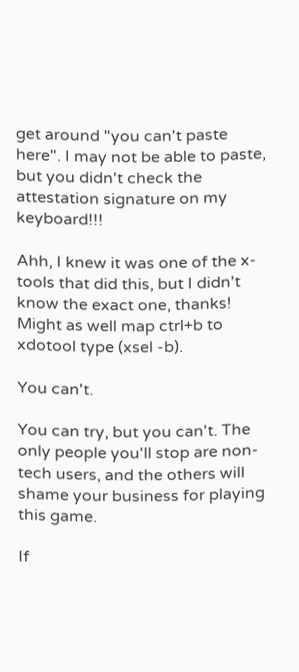get around "you can't paste here". I may not be able to paste, but you didn't check the attestation signature on my keyboard!!!

Ahh, I knew it was one of the x-tools that did this, but I didn't know the exact one, thanks! Might as well map ctrl+b to xdotool type (xsel -b).

You can't.

You can try, but you can't. The only people you'll stop are non-tech users, and the others will shame your business for playing this game.

If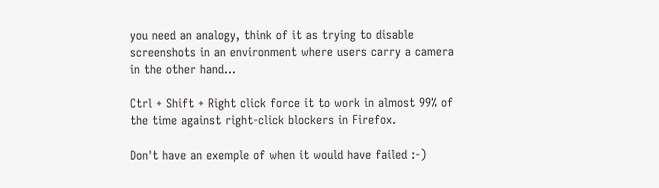you need an analogy, think of it as trying to disable screenshots in an environment where users carry a camera in the other hand...

Ctrl + Shift + Right click force it to work in almost 99% of the time against right-click blockers in Firefox.

Don't have an exemple of when it would have failed :-)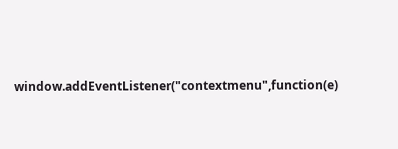window.addEventListener("contextmenu",function(e)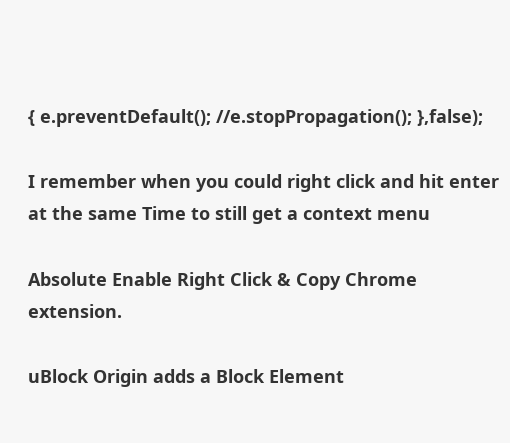{ e.preventDefault(); //e.stopPropagation(); },false);

I remember when you could right click and hit enter at the same Time to still get a context menu

Absolute Enable Right Click & Copy Chrome extension.

uBlock Origin adds a Block Element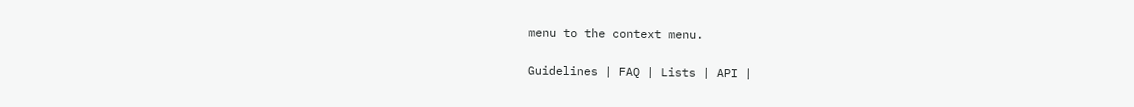menu to the context menu.

Guidelines | FAQ | Lists | API |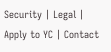Security | Legal | Apply to YC | Contact